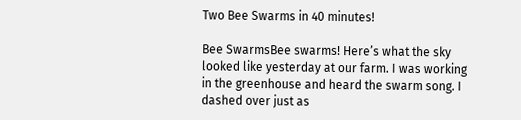Two Bee Swarms in 40 minutes!

Bee SwarmsBee swarms! Here’s what the sky looked like yesterday at our farm. I was working in the greenhouse and heard the swarm song. I dashed over just as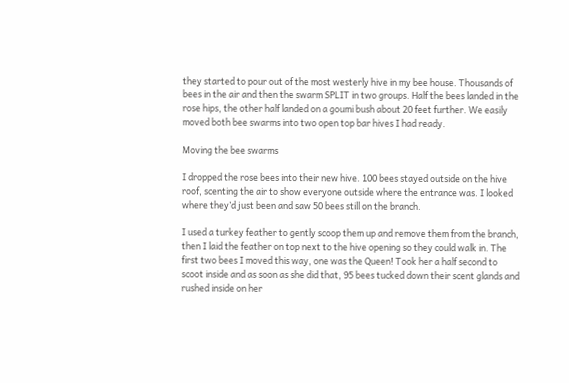they started to pour out of the most westerly hive in my bee house. Thousands of bees in the air and then the swarm SPLIT in two groups. Half the bees landed in the rose hips, the other half landed on a goumi bush about 20 feet further. We easily moved both bee swarms into two open top bar hives I had ready.

Moving the bee swarms

I dropped the rose bees into their new hive. 100 bees stayed outside on the hive roof, scenting the air to show everyone outside where the entrance was. I looked where they’d just been and saw 50 bees still on the branch.

I used a turkey feather to gently scoop them up and remove them from the branch, then I laid the feather on top next to the hive opening so they could walk in. The first two bees I moved this way, one was the Queen! Took her a half second to scoot inside and as soon as she did that, 95 bees tucked down their scent glands and rushed inside on her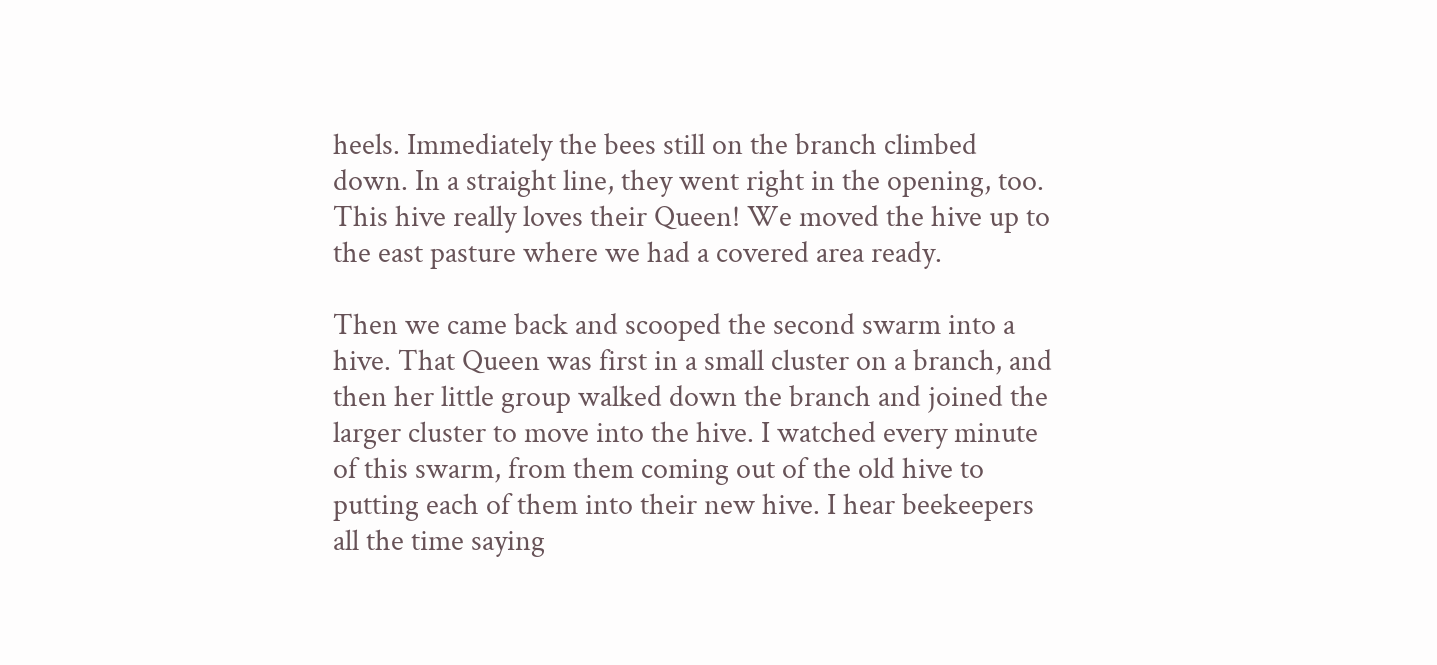heels. Immediately the bees still on the branch climbed down. In a straight line, they went right in the opening, too. This hive really loves their Queen! We moved the hive up to the east pasture where we had a covered area ready.

Then we came back and scooped the second swarm into a hive. That Queen was first in a small cluster on a branch, and then her little group walked down the branch and joined the larger cluster to move into the hive. I watched every minute of this swarm, from them coming out of the old hive to putting each of them into their new hive. I hear beekeepers all the time saying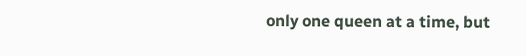only one queen at a time, but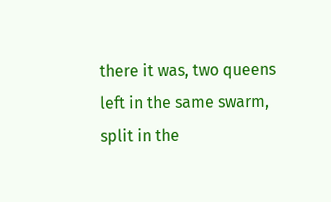there it was, two queens left in the same swarm, split in the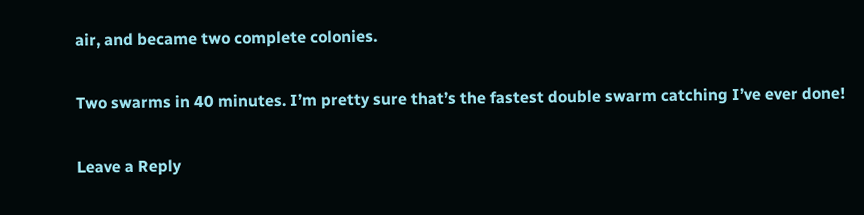air, and became two complete colonies.

Two swarms in 40 minutes. I’m pretty sure that’s the fastest double swarm catching I’ve ever done!

Leave a Reply